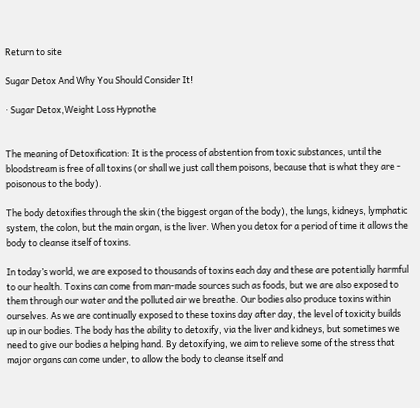Return to site

Sugar Detox And Why You Should Consider It!

· Sugar Detox,Weight Loss Hypnothe


The meaning of Detoxification: It is the process of abstention from toxic substances, until the bloodstream is free of all toxins (or shall we just call them poisons, because that is what they are - poisonous to the body).

The body detoxifies through the skin (the biggest organ of the body), the lungs, kidneys, lymphatic system, the colon, but the main organ, is the liver. When you detox for a period of time it allows the body to cleanse itself of toxins.

In today’s world, we are exposed to thousands of toxins each day and these are potentially harmful to our health. Toxins can come from man-made sources such as foods, but we are also exposed to them through our water and the polluted air we breathe. Our bodies also produce toxins within ourselves. As we are continually exposed to these toxins day after day, the level of toxicity builds up in our bodies. The body has the ability to detoxify, via the liver and kidneys, but sometimes we need to give our bodies a helping hand. By detoxifying, we aim to relieve some of the stress that major organs can come under, to allow the body to cleanse itself and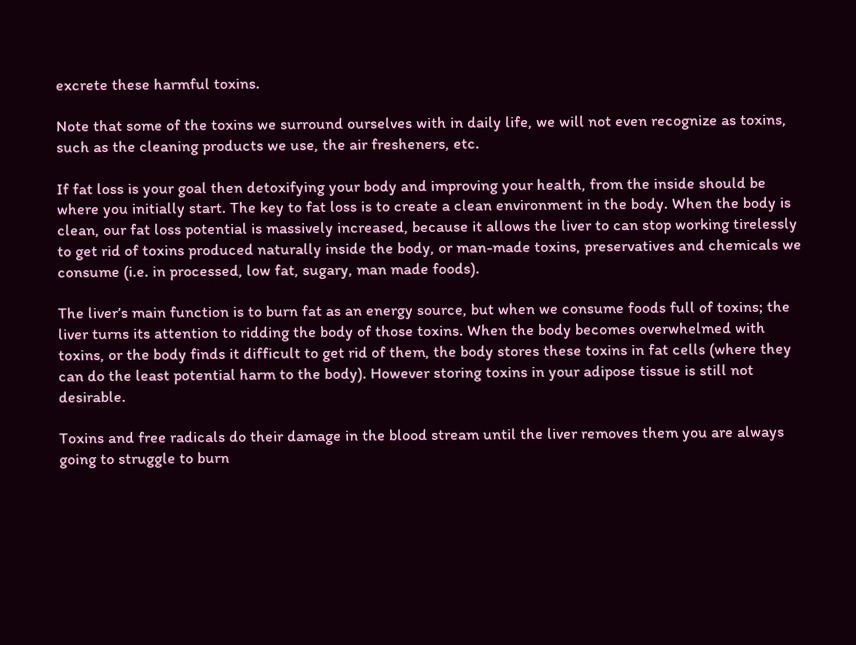excrete these harmful toxins.

Note that some of the toxins we surround ourselves with in daily life, we will not even recognize as toxins, such as the cleaning products we use, the air fresheners, etc.

If fat loss is your goal then detoxifying your body and improving your health, from the inside should be where you initially start. The key to fat loss is to create a clean environment in the body. When the body is clean, our fat loss potential is massively increased, because it allows the liver to can stop working tirelessly to get rid of toxins produced naturally inside the body, or man-made toxins, preservatives and chemicals we consume (i.e. in processed, low fat, sugary, man made foods).

The liver’s main function is to burn fat as an energy source, but when we consume foods full of toxins; the liver turns its attention to ridding the body of those toxins. When the body becomes overwhelmed with toxins, or the body finds it difficult to get rid of them, the body stores these toxins in fat cells (where they can do the least potential harm to the body). However storing toxins in your adipose tissue is still not desirable.

Toxins and free radicals do their damage in the blood stream until the liver removes them you are always going to struggle to burn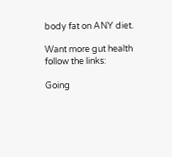body fat on ANY diet.

Want more gut health follow the links:

Going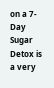on a 7-Day Sugar Detox is a very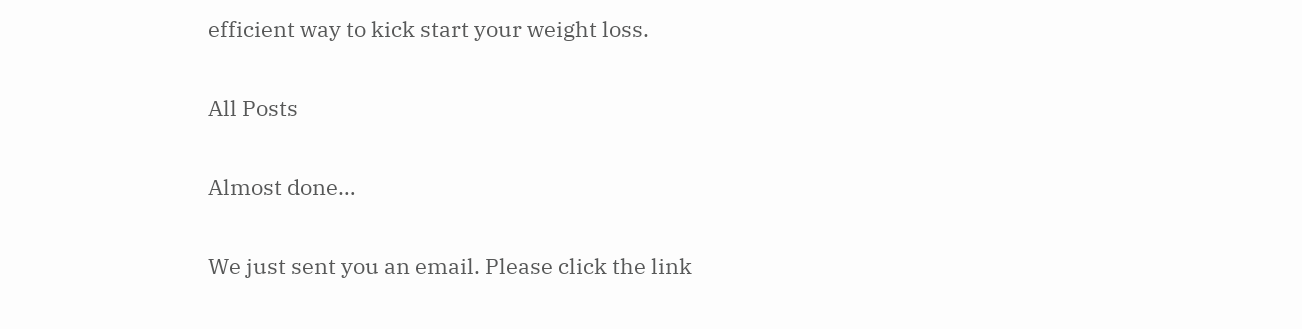efficient way to kick start your weight loss.

All Posts

Almost done…

We just sent you an email. Please click the link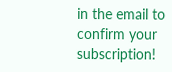in the email to confirm your subscription!